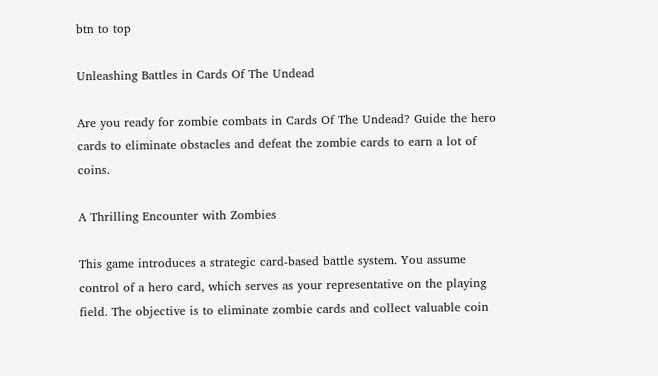btn to top

Unleashing Battles in Cards Of The Undead

Are you ready for zombie combats in Cards Of The Undead? Guide the hero cards to eliminate obstacles and defeat the zombie cards to earn a lot of coins.

A Thrilling Encounter with Zombies

This game introduces a strategic card-based battle system. You assume control of a hero card, which serves as your representative on the playing field. The objective is to eliminate zombie cards and collect valuable coin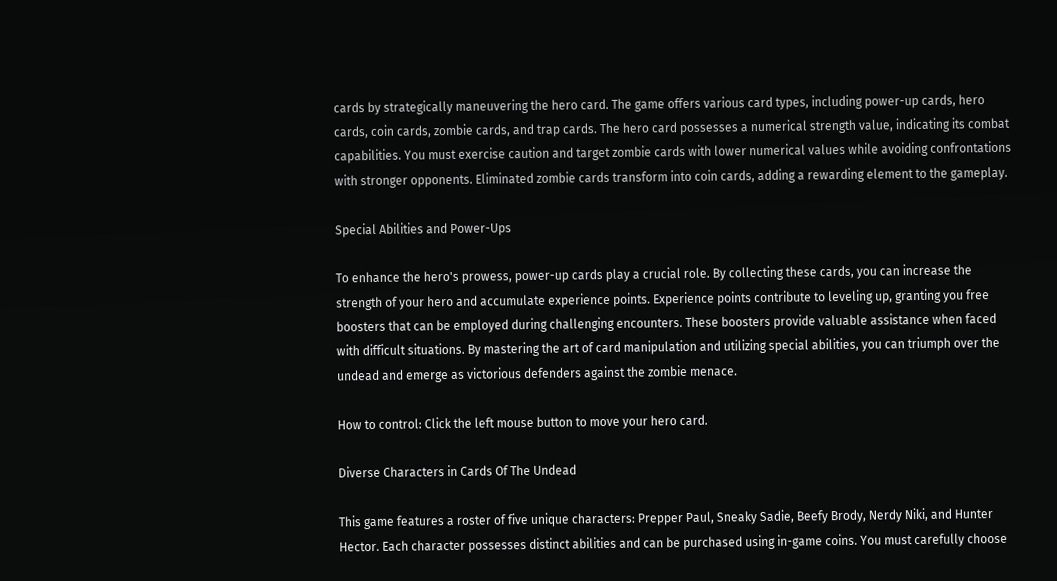cards by strategically maneuvering the hero card. The game offers various card types, including power-up cards, hero cards, coin cards, zombie cards, and trap cards. The hero card possesses a numerical strength value, indicating its combat capabilities. You must exercise caution and target zombie cards with lower numerical values while avoiding confrontations with stronger opponents. Eliminated zombie cards transform into coin cards, adding a rewarding element to the gameplay.

Special Abilities and Power-Ups

To enhance the hero's prowess, power-up cards play a crucial role. By collecting these cards, you can increase the strength of your hero and accumulate experience points. Experience points contribute to leveling up, granting you free boosters that can be employed during challenging encounters. These boosters provide valuable assistance when faced with difficult situations. By mastering the art of card manipulation and utilizing special abilities, you can triumph over the undead and emerge as victorious defenders against the zombie menace.

How to control: Click the left mouse button to move your hero card.

Diverse Characters in Cards Of The Undead

This game features a roster of five unique characters: Prepper Paul, Sneaky Sadie, Beefy Brody, Nerdy Niki, and Hunter Hector. Each character possesses distinct abilities and can be purchased using in-game coins. You must carefully choose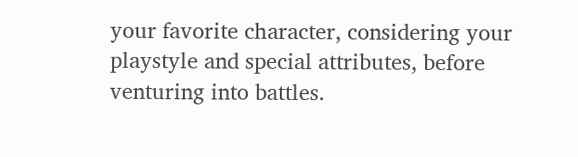your favorite character, considering your playstyle and special attributes, before venturing into battles.